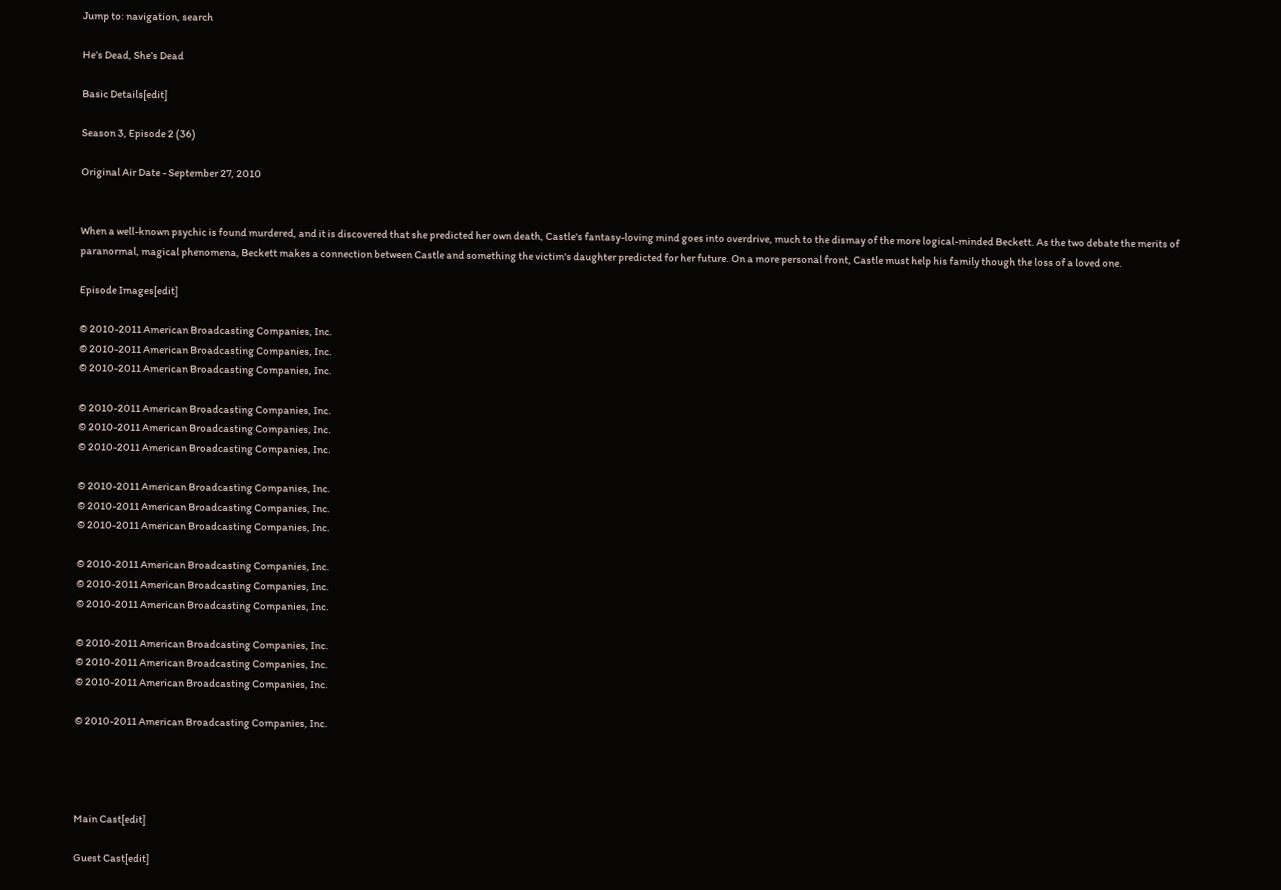Jump to: navigation, search

He’s Dead, She’s Dead

Basic Details[edit]

Season 3, Episode 2 (36)

Original Air Date - September 27, 2010


When a well-known psychic is found murdered, and it is discovered that she predicted her own death, Castle's fantasy-loving mind goes into overdrive, much to the dismay of the more logical-minded Beckett. As the two debate the merits of paranormal, magical phenomena, Beckett makes a connection between Castle and something the victim's daughter predicted for her future. On a more personal front, Castle must help his family though the loss of a loved one.

Episode Images[edit]

© 2010-2011 American Broadcasting Companies, Inc.
© 2010-2011 American Broadcasting Companies, Inc.
© 2010-2011 American Broadcasting Companies, Inc.

© 2010-2011 American Broadcasting Companies, Inc.
© 2010-2011 American Broadcasting Companies, Inc.
© 2010-2011 American Broadcasting Companies, Inc.

© 2010-2011 American Broadcasting Companies, Inc.
© 2010-2011 American Broadcasting Companies, Inc.
© 2010-2011 American Broadcasting Companies, Inc.

© 2010-2011 American Broadcasting Companies, Inc.
© 2010-2011 American Broadcasting Companies, Inc.
© 2010-2011 American Broadcasting Companies, Inc.

© 2010-2011 American Broadcasting Companies, Inc.
© 2010-2011 American Broadcasting Companies, Inc.
© 2010-2011 American Broadcasting Companies, Inc.

© 2010-2011 American Broadcasting Companies, Inc.




Main Cast[edit]

Guest Cast[edit]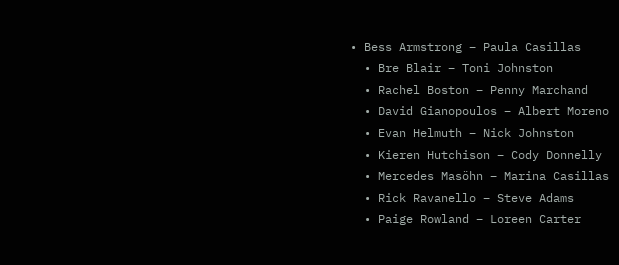• Bess Armstrong – Paula Casillas
  • Bre Blair – Toni Johnston
  • Rachel Boston – Penny Marchand
  • David Gianopoulos – Albert Moreno
  • Evan Helmuth – Nick Johnston
  • Kieren Hutchison – Cody Donnelly
  • Mercedes Masöhn – Marina Casillas
  • Rick Ravanello – Steve Adams
  • Paige Rowland – Loreen Carter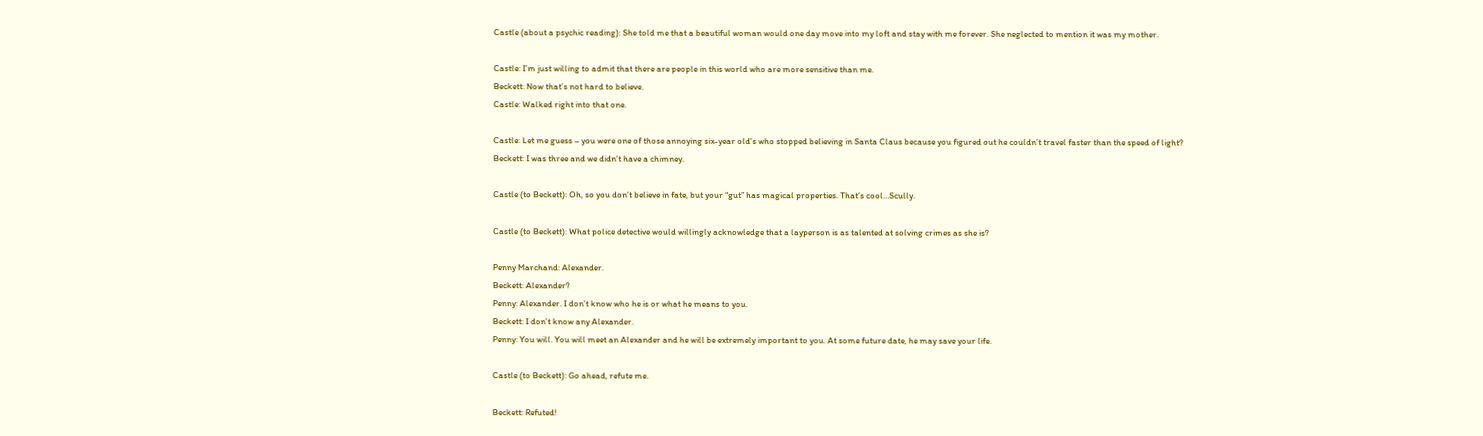Castle (about a psychic reading): She told me that a beautiful woman would one day move into my loft and stay with me forever. She neglected to mention it was my mother.

Castle: I’m just willing to admit that there are people in this world who are more sensitive than me.
Beckett: Now that’s not hard to believe.
Castle: Walked right into that one.

Castle: Let me guess – you were one of those annoying six-year old's who stopped believing in Santa Claus because you figured out he couldn’t travel faster than the speed of light?
Beckett: I was three and we didn’t have a chimney.

Castle (to Beckett): Oh, so you don’t believe in fate, but your “gut” has magical properties. That’s cool…Scully.

Castle (to Beckett): What police detective would willingly acknowledge that a layperson is as talented at solving crimes as she is?

Penny Marchand: Alexander.
Beckett: Alexander?
Penny: Alexander. I don’t know who he is or what he means to you.
Beckett: I don’t know any Alexander.
Penny: You will. You will meet an Alexander and he will be extremely important to you. At some future date, he may save your life.

Castle (to Beckett): Go ahead, refute me.

Beckett: Refuted!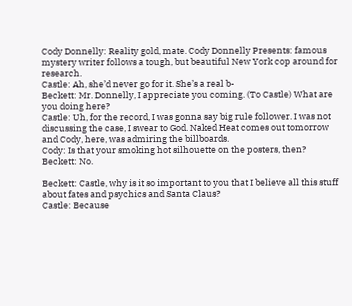Cody Donnelly: Reality gold, mate. Cody Donnelly Presents: famous mystery writer follows a tough, but beautiful New York cop around for research.
Castle: Ah, she’d never go for it. She’s a real b-
Beckett: Mr. Donnelly, I appreciate you coming. (To Castle) What are you doing here?
Castle: Uh, for the record, I was gonna say big rule follower. I was not discussing the case, I swear to God. Naked Heat comes out tomorrow and Cody, here, was admiring the billboards.
Cody: Is that your smoking hot silhouette on the posters, then?
Beckett: No.

Beckett: Castle, why is it so important to you that I believe all this stuff about fates and psychics and Santa Claus?
Castle: Because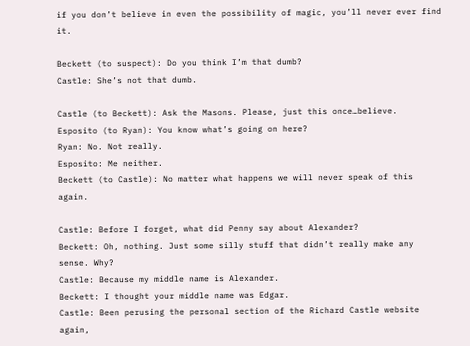if you don’t believe in even the possibility of magic, you’ll never ever find it.

Beckett (to suspect): Do you think I’m that dumb?
Castle: She’s not that dumb.

Castle (to Beckett): Ask the Masons. Please, just this once…believe.
Esposito (to Ryan): You know what’s going on here?
Ryan: No. Not really.
Esposito: Me neither.
Beckett (to Castle): No matter what happens we will never speak of this again.

Castle: Before I forget, what did Penny say about Alexander?
Beckett: Oh, nothing. Just some silly stuff that didn’t really make any sense. Why?
Castle: Because my middle name is Alexander.
Beckett: I thought your middle name was Edgar.
Castle: Been perusing the personal section of the Richard Castle website again,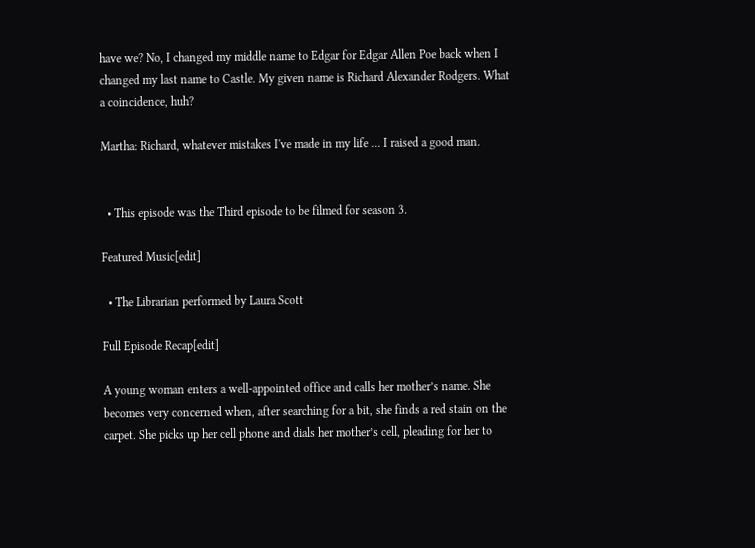have we? No, I changed my middle name to Edgar for Edgar Allen Poe back when I changed my last name to Castle. My given name is Richard Alexander Rodgers. What a coincidence, huh?

Martha: Richard, whatever mistakes I've made in my life ... I raised a good man.


  • This episode was the Third episode to be filmed for season 3.

Featured Music[edit]

  • The Librarian performed by Laura Scott

Full Episode Recap[edit]

A young woman enters a well-appointed office and calls her mother’s name. She becomes very concerned when, after searching for a bit, she finds a red stain on the carpet. She picks up her cell phone and dials her mother’s cell, pleading for her to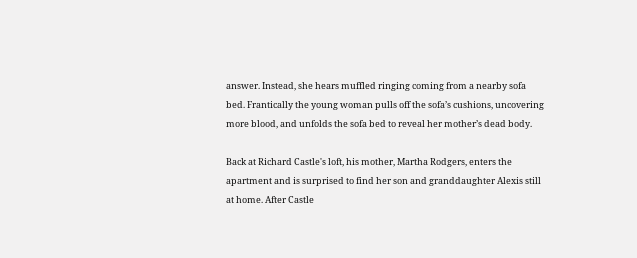answer. Instead, she hears muffled ringing coming from a nearby sofa bed. Frantically the young woman pulls off the sofa’s cushions, uncovering more blood, and unfolds the sofa bed to reveal her mother’s dead body.

Back at Richard Castle's loft, his mother, Martha Rodgers, enters the apartment and is surprised to find her son and granddaughter Alexis still at home. After Castle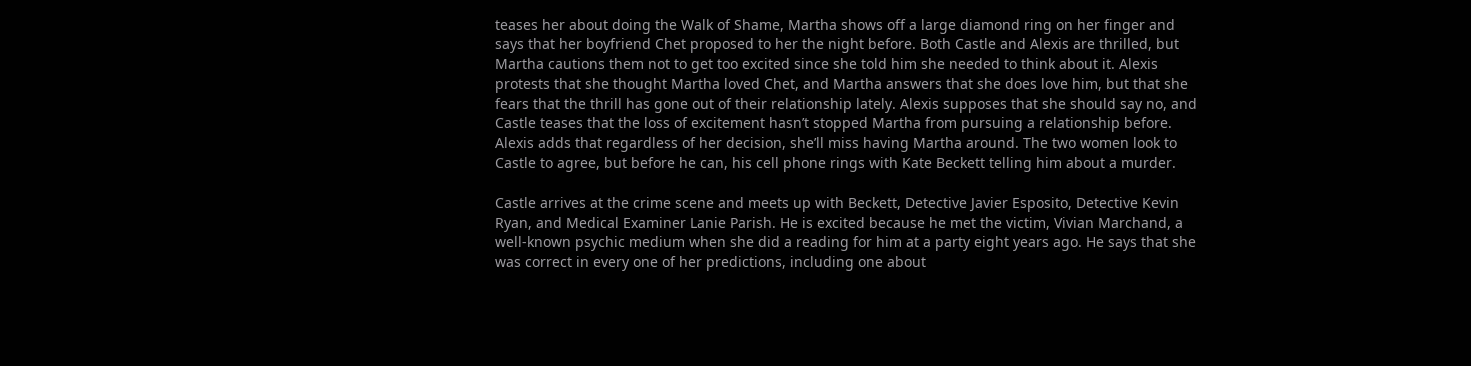teases her about doing the Walk of Shame, Martha shows off a large diamond ring on her finger and says that her boyfriend Chet proposed to her the night before. Both Castle and Alexis are thrilled, but Martha cautions them not to get too excited since she told him she needed to think about it. Alexis protests that she thought Martha loved Chet, and Martha answers that she does love him, but that she fears that the thrill has gone out of their relationship lately. Alexis supposes that she should say no, and Castle teases that the loss of excitement hasn’t stopped Martha from pursuing a relationship before. Alexis adds that regardless of her decision, she’ll miss having Martha around. The two women look to Castle to agree, but before he can, his cell phone rings with Kate Beckett telling him about a murder.

Castle arrives at the crime scene and meets up with Beckett, Detective Javier Esposito, Detective Kevin Ryan, and Medical Examiner Lanie Parish. He is excited because he met the victim, Vivian Marchand, a well-known psychic medium when she did a reading for him at a party eight years ago. He says that she was correct in every one of her predictions, including one about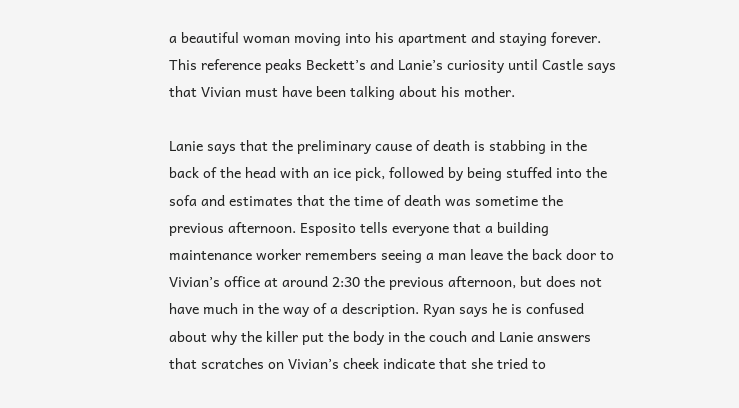a beautiful woman moving into his apartment and staying forever. This reference peaks Beckett’s and Lanie’s curiosity until Castle says that Vivian must have been talking about his mother.

Lanie says that the preliminary cause of death is stabbing in the back of the head with an ice pick, followed by being stuffed into the sofa and estimates that the time of death was sometime the previous afternoon. Esposito tells everyone that a building maintenance worker remembers seeing a man leave the back door to Vivian’s office at around 2:30 the previous afternoon, but does not have much in the way of a description. Ryan says he is confused about why the killer put the body in the couch and Lanie answers that scratches on Vivian’s cheek indicate that she tried to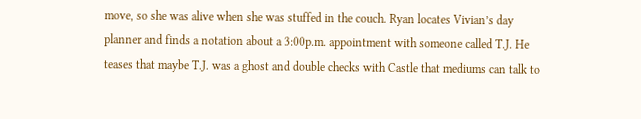move, so she was alive when she was stuffed in the couch. Ryan locates Vivian’s day planner and finds a notation about a 3:00p.m. appointment with someone called T.J. He teases that maybe T.J. was a ghost and double checks with Castle that mediums can talk to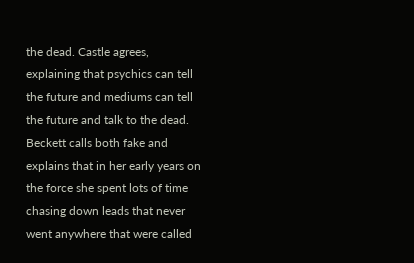the dead. Castle agrees, explaining that psychics can tell the future and mediums can tell the future and talk to the dead. Beckett calls both fake and explains that in her early years on the force she spent lots of time chasing down leads that never went anywhere that were called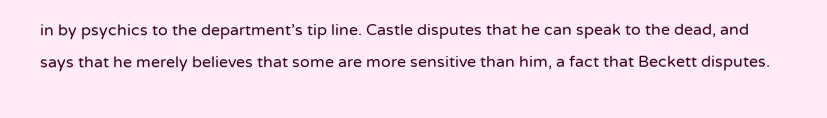in by psychics to the department’s tip line. Castle disputes that he can speak to the dead, and says that he merely believes that some are more sensitive than him, a fact that Beckett disputes.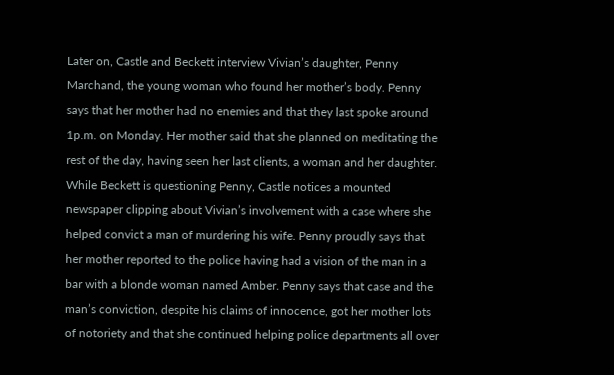Later on, Castle and Beckett interview Vivian’s daughter, Penny Marchand, the young woman who found her mother’s body. Penny says that her mother had no enemies and that they last spoke around 1p.m. on Monday. Her mother said that she planned on meditating the rest of the day, having seen her last clients, a woman and her daughter. While Beckett is questioning Penny, Castle notices a mounted newspaper clipping about Vivian’s involvement with a case where she helped convict a man of murdering his wife. Penny proudly says that her mother reported to the police having had a vision of the man in a bar with a blonde woman named Amber. Penny says that case and the man’s conviction, despite his claims of innocence, got her mother lots of notoriety and that she continued helping police departments all over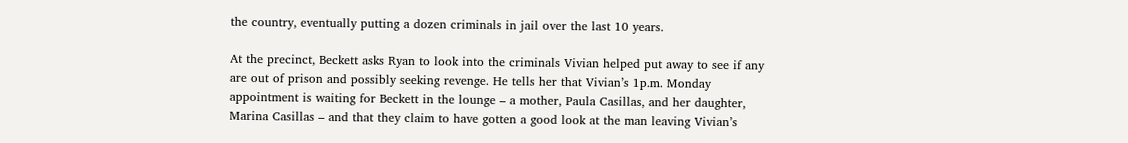the country, eventually putting a dozen criminals in jail over the last 10 years.

At the precinct, Beckett asks Ryan to look into the criminals Vivian helped put away to see if any are out of prison and possibly seeking revenge. He tells her that Vivian’s 1p.m. Monday appointment is waiting for Beckett in the lounge – a mother, Paula Casillas, and her daughter, Marina Casillas – and that they claim to have gotten a good look at the man leaving Vivian’s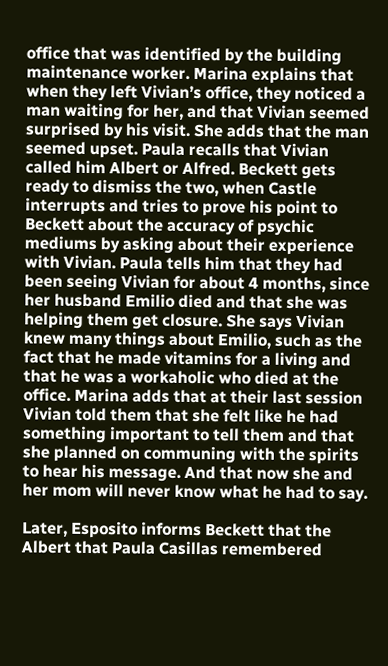office that was identified by the building maintenance worker. Marina explains that when they left Vivian’s office, they noticed a man waiting for her, and that Vivian seemed surprised by his visit. She adds that the man seemed upset. Paula recalls that Vivian called him Albert or Alfred. Beckett gets ready to dismiss the two, when Castle interrupts and tries to prove his point to Beckett about the accuracy of psychic mediums by asking about their experience with Vivian. Paula tells him that they had been seeing Vivian for about 4 months, since her husband Emilio died and that she was helping them get closure. She says Vivian knew many things about Emilio, such as the fact that he made vitamins for a living and that he was a workaholic who died at the office. Marina adds that at their last session Vivian told them that she felt like he had something important to tell them and that she planned on communing with the spirits to hear his message. And that now she and her mom will never know what he had to say.

Later, Esposito informs Beckett that the Albert that Paula Casillas remembered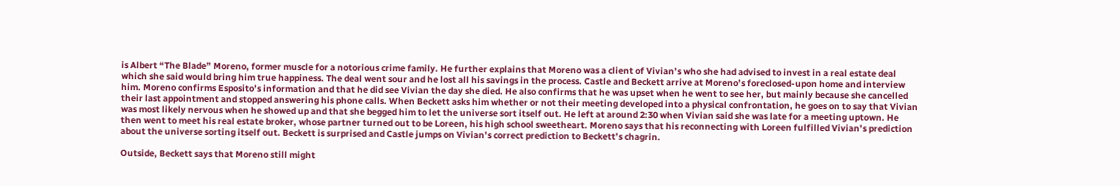is Albert “The Blade” Moreno, former muscle for a notorious crime family. He further explains that Moreno was a client of Vivian’s who she had advised to invest in a real estate deal which she said would bring him true happiness. The deal went sour and he lost all his savings in the process. Castle and Beckett arrive at Moreno’s foreclosed-upon home and interview him. Moreno confirms Esposito’s information and that he did see Vivian the day she died. He also confirms that he was upset when he went to see her, but mainly because she cancelled their last appointment and stopped answering his phone calls. When Beckett asks him whether or not their meeting developed into a physical confrontation, he goes on to say that Vivian was most likely nervous when he showed up and that she begged him to let the universe sort itself out. He left at around 2:30 when Vivian said she was late for a meeting uptown. He then went to meet his real estate broker, whose partner turned out to be Loreen, his high school sweetheart. Moreno says that his reconnecting with Loreen fulfilled Vivian’s prediction about the universe sorting itself out. Beckett is surprised and Castle jumps on Vivian’s correct prediction to Beckett’s chagrin.

Outside, Beckett says that Moreno still might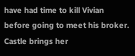have had time to kill Vivian before going to meet his broker. Castle brings her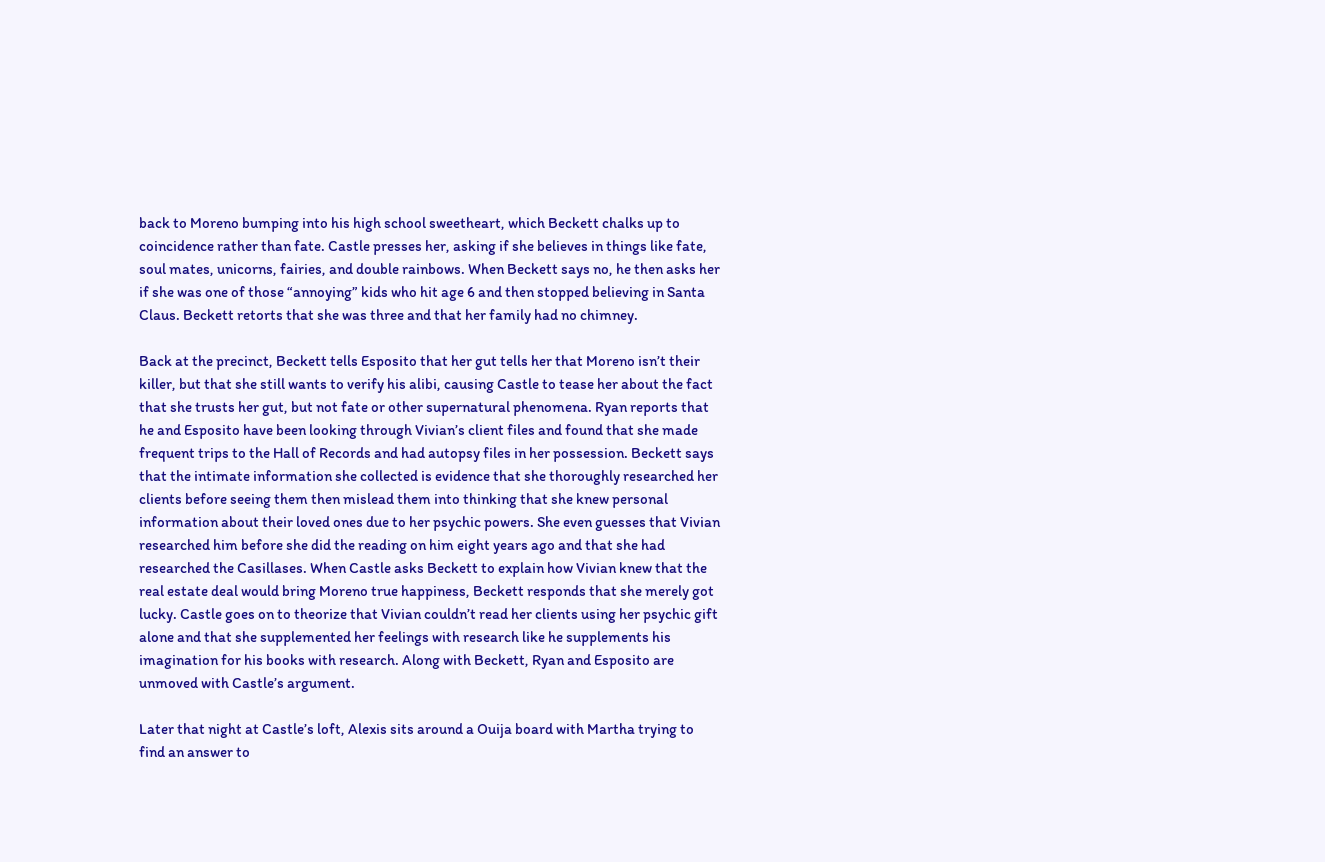back to Moreno bumping into his high school sweetheart, which Beckett chalks up to coincidence rather than fate. Castle presses her, asking if she believes in things like fate, soul mates, unicorns, fairies, and double rainbows. When Beckett says no, he then asks her if she was one of those “annoying” kids who hit age 6 and then stopped believing in Santa Claus. Beckett retorts that she was three and that her family had no chimney.

Back at the precinct, Beckett tells Esposito that her gut tells her that Moreno isn’t their killer, but that she still wants to verify his alibi, causing Castle to tease her about the fact that she trusts her gut, but not fate or other supernatural phenomena. Ryan reports that he and Esposito have been looking through Vivian’s client files and found that she made frequent trips to the Hall of Records and had autopsy files in her possession. Beckett says that the intimate information she collected is evidence that she thoroughly researched her clients before seeing them then mislead them into thinking that she knew personal information about their loved ones due to her psychic powers. She even guesses that Vivian researched him before she did the reading on him eight years ago and that she had researched the Casillases. When Castle asks Beckett to explain how Vivian knew that the real estate deal would bring Moreno true happiness, Beckett responds that she merely got lucky. Castle goes on to theorize that Vivian couldn’t read her clients using her psychic gift alone and that she supplemented her feelings with research like he supplements his imagination for his books with research. Along with Beckett, Ryan and Esposito are unmoved with Castle’s argument.

Later that night at Castle’s loft, Alexis sits around a Ouija board with Martha trying to find an answer to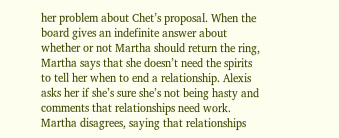her problem about Chet’s proposal. When the board gives an indefinite answer about whether or not Martha should return the ring, Martha says that she doesn’t need the spirits to tell her when to end a relationship. Alexis asks her if she’s sure she’s not being hasty and comments that relationships need work. Martha disagrees, saying that relationships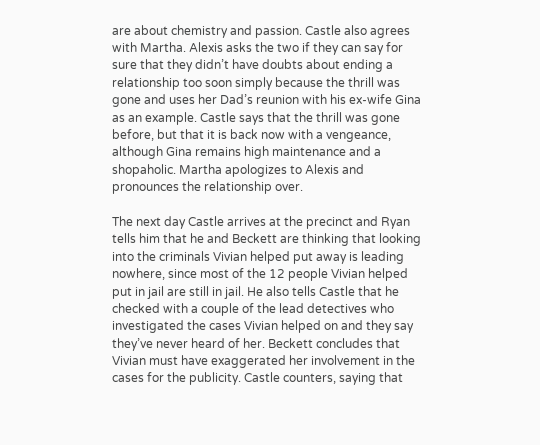are about chemistry and passion. Castle also agrees with Martha. Alexis asks the two if they can say for sure that they didn’t have doubts about ending a relationship too soon simply because the thrill was gone and uses her Dad’s reunion with his ex-wife Gina as an example. Castle says that the thrill was gone before, but that it is back now with a vengeance, although Gina remains high maintenance and a shopaholic. Martha apologizes to Alexis and pronounces the relationship over.

The next day Castle arrives at the precinct and Ryan tells him that he and Beckett are thinking that looking into the criminals Vivian helped put away is leading nowhere, since most of the 12 people Vivian helped put in jail are still in jail. He also tells Castle that he checked with a couple of the lead detectives who investigated the cases Vivian helped on and they say they’ve never heard of her. Beckett concludes that Vivian must have exaggerated her involvement in the cases for the publicity. Castle counters, saying that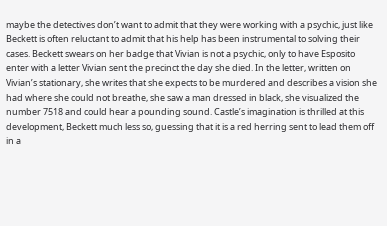maybe the detectives don’t want to admit that they were working with a psychic, just like Beckett is often reluctant to admit that his help has been instrumental to solving their cases. Beckett swears on her badge that Vivian is not a psychic, only to have Esposito enter with a letter Vivian sent the precinct the day she died. In the letter, written on Vivian’s stationary, she writes that she expects to be murdered and describes a vision she had where she could not breathe, she saw a man dressed in black, she visualized the number 7518 and could hear a pounding sound. Castle’s imagination is thrilled at this development, Beckett much less so, guessing that it is a red herring sent to lead them off in a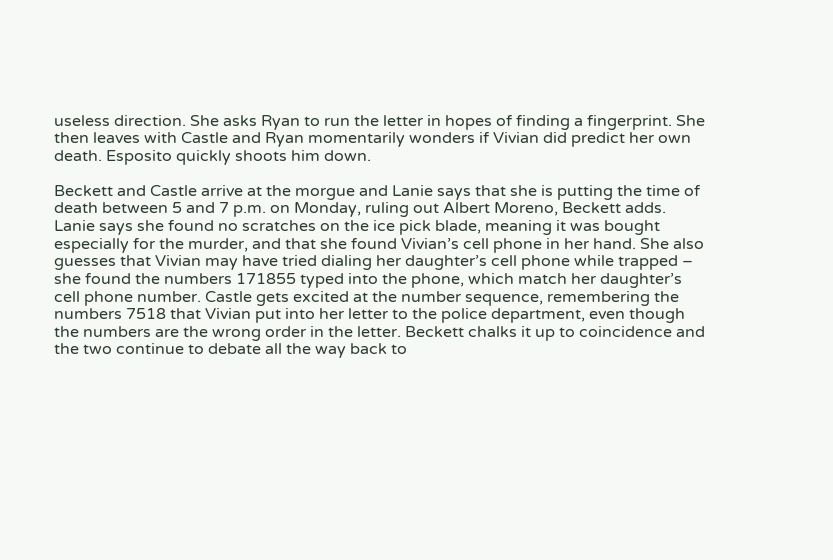useless direction. She asks Ryan to run the letter in hopes of finding a fingerprint. She then leaves with Castle and Ryan momentarily wonders if Vivian did predict her own death. Esposito quickly shoots him down.

Beckett and Castle arrive at the morgue and Lanie says that she is putting the time of death between 5 and 7 p.m. on Monday, ruling out Albert Moreno, Beckett adds. Lanie says she found no scratches on the ice pick blade, meaning it was bought especially for the murder, and that she found Vivian’s cell phone in her hand. She also guesses that Vivian may have tried dialing her daughter’s cell phone while trapped – she found the numbers 171855 typed into the phone, which match her daughter’s cell phone number. Castle gets excited at the number sequence, remembering the numbers 7518 that Vivian put into her letter to the police department, even though the numbers are the wrong order in the letter. Beckett chalks it up to coincidence and the two continue to debate all the way back to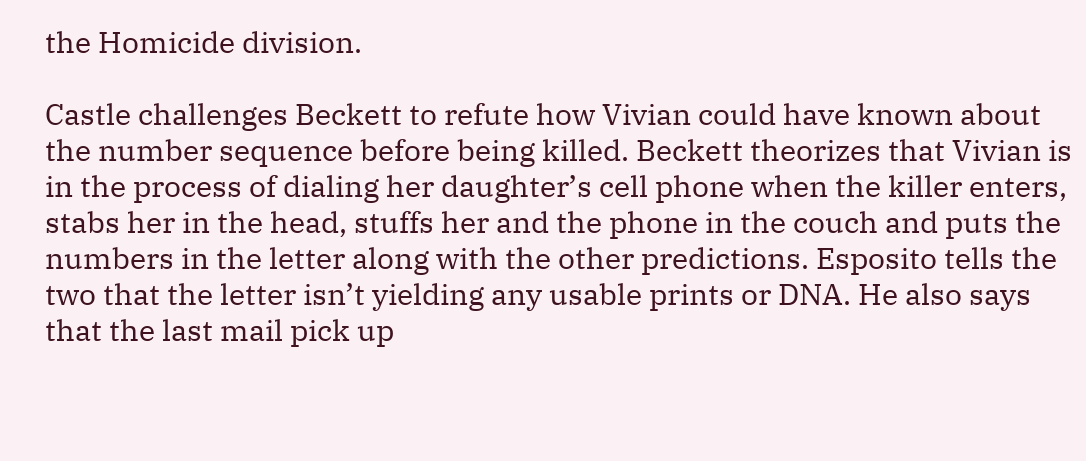the Homicide division.

Castle challenges Beckett to refute how Vivian could have known about the number sequence before being killed. Beckett theorizes that Vivian is in the process of dialing her daughter’s cell phone when the killer enters, stabs her in the head, stuffs her and the phone in the couch and puts the numbers in the letter along with the other predictions. Esposito tells the two that the letter isn’t yielding any usable prints or DNA. He also says that the last mail pick up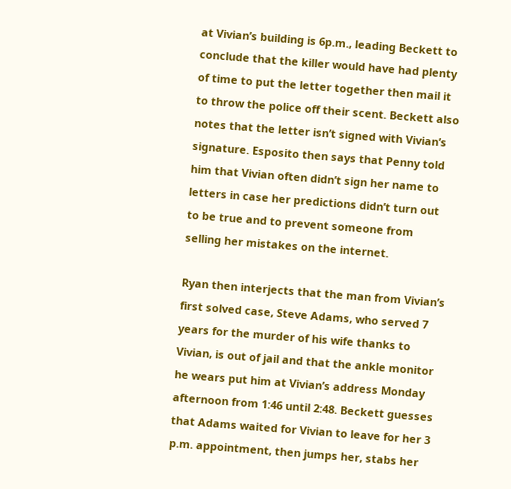at Vivian’s building is 6p.m., leading Beckett to conclude that the killer would have had plenty of time to put the letter together then mail it to throw the police off their scent. Beckett also notes that the letter isn’t signed with Vivian’s signature. Esposito then says that Penny told him that Vivian often didn’t sign her name to letters in case her predictions didn’t turn out to be true and to prevent someone from selling her mistakes on the internet.

Ryan then interjects that the man from Vivian’s first solved case, Steve Adams, who served 7 years for the murder of his wife thanks to Vivian, is out of jail and that the ankle monitor he wears put him at Vivian’s address Monday afternoon from 1:46 until 2:48. Beckett guesses that Adams waited for Vivian to leave for her 3 p.m. appointment, then jumps her, stabs her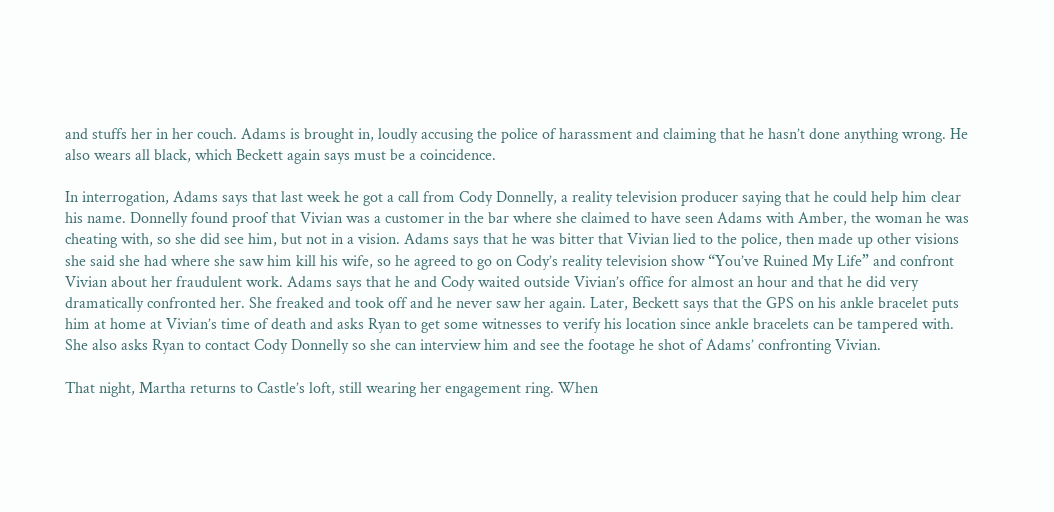and stuffs her in her couch. Adams is brought in, loudly accusing the police of harassment and claiming that he hasn’t done anything wrong. He also wears all black, which Beckett again says must be a coincidence.

In interrogation, Adams says that last week he got a call from Cody Donnelly, a reality television producer saying that he could help him clear his name. Donnelly found proof that Vivian was a customer in the bar where she claimed to have seen Adams with Amber, the woman he was cheating with, so she did see him, but not in a vision. Adams says that he was bitter that Vivian lied to the police, then made up other visions she said she had where she saw him kill his wife, so he agreed to go on Cody’s reality television show “You’ve Ruined My Life” and confront Vivian about her fraudulent work. Adams says that he and Cody waited outside Vivian’s office for almost an hour and that he did very dramatically confronted her. She freaked and took off and he never saw her again. Later, Beckett says that the GPS on his ankle bracelet puts him at home at Vivian’s time of death and asks Ryan to get some witnesses to verify his location since ankle bracelets can be tampered with. She also asks Ryan to contact Cody Donnelly so she can interview him and see the footage he shot of Adams’ confronting Vivian.

That night, Martha returns to Castle’s loft, still wearing her engagement ring. When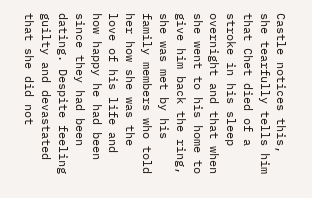Castle notices this, she tearfully tells him that Chet died of a stroke in his sleep overnight and that when she went to his home to give him back the ring, she was met by his family members who told her how she was the love of his life and how happy he had been since they had been dating. Despite feeling guilty and devastated that she did not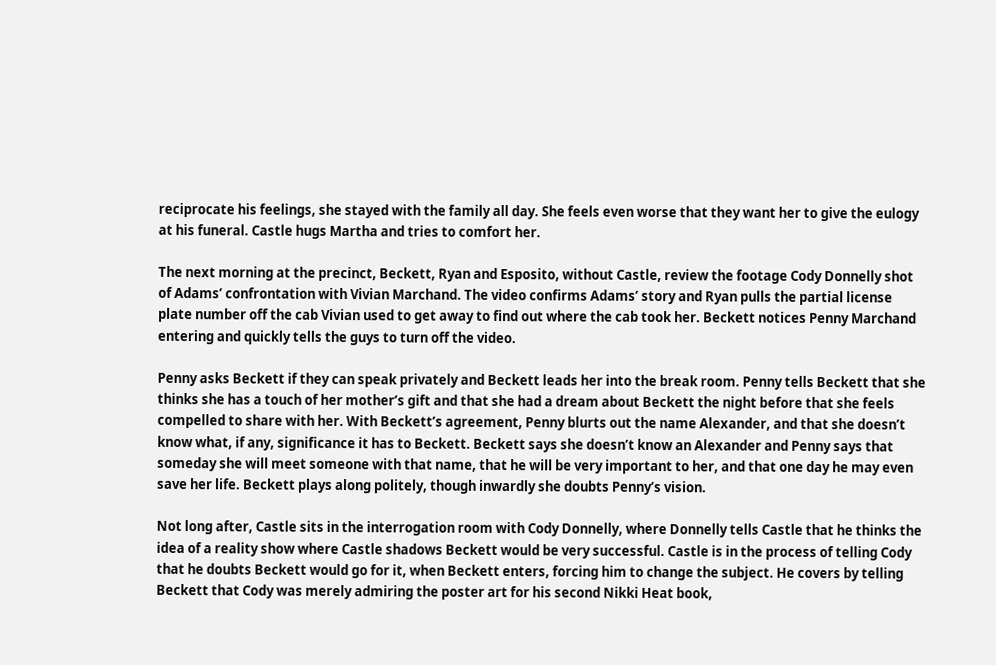reciprocate his feelings, she stayed with the family all day. She feels even worse that they want her to give the eulogy at his funeral. Castle hugs Martha and tries to comfort her.

The next morning at the precinct, Beckett, Ryan and Esposito, without Castle, review the footage Cody Donnelly shot of Adams’ confrontation with Vivian Marchand. The video confirms Adams’ story and Ryan pulls the partial license plate number off the cab Vivian used to get away to find out where the cab took her. Beckett notices Penny Marchand entering and quickly tells the guys to turn off the video.

Penny asks Beckett if they can speak privately and Beckett leads her into the break room. Penny tells Beckett that she thinks she has a touch of her mother’s gift and that she had a dream about Beckett the night before that she feels compelled to share with her. With Beckett’s agreement, Penny blurts out the name Alexander, and that she doesn’t know what, if any, significance it has to Beckett. Beckett says she doesn’t know an Alexander and Penny says that someday she will meet someone with that name, that he will be very important to her, and that one day he may even save her life. Beckett plays along politely, though inwardly she doubts Penny’s vision.

Not long after, Castle sits in the interrogation room with Cody Donnelly, where Donnelly tells Castle that he thinks the idea of a reality show where Castle shadows Beckett would be very successful. Castle is in the process of telling Cody that he doubts Beckett would go for it, when Beckett enters, forcing him to change the subject. He covers by telling Beckett that Cody was merely admiring the poster art for his second Nikki Heat book,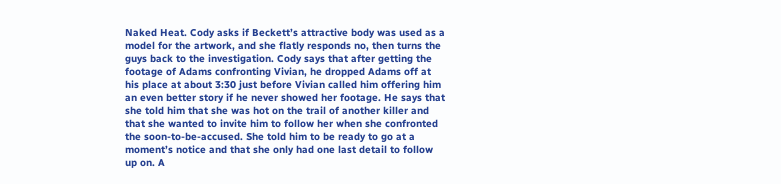Naked Heat. Cody asks if Beckett’s attractive body was used as a model for the artwork, and she flatly responds no, then turns the guys back to the investigation. Cody says that after getting the footage of Adams confronting Vivian, he dropped Adams off at his place at about 3:30 just before Vivian called him offering him an even better story if he never showed her footage. He says that she told him that she was hot on the trail of another killer and that she wanted to invite him to follow her when she confronted the soon-to-be-accused. She told him to be ready to go at a moment’s notice and that she only had one last detail to follow up on. A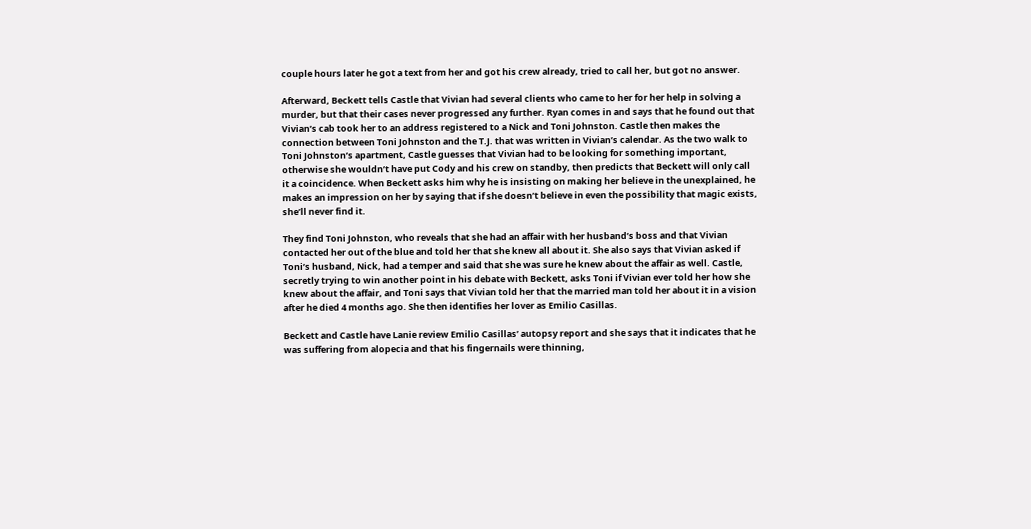couple hours later he got a text from her and got his crew already, tried to call her, but got no answer.

Afterward, Beckett tells Castle that Vivian had several clients who came to her for her help in solving a murder, but that their cases never progressed any further. Ryan comes in and says that he found out that Vivian’s cab took her to an address registered to a Nick and Toni Johnston. Castle then makes the connection between Toni Johnston and the T.J. that was written in Vivian’s calendar. As the two walk to Toni Johnston’s apartment, Castle guesses that Vivian had to be looking for something important, otherwise she wouldn’t have put Cody and his crew on standby, then predicts that Beckett will only call it a coincidence. When Beckett asks him why he is insisting on making her believe in the unexplained, he makes an impression on her by saying that if she doesn’t believe in even the possibility that magic exists, she’ll never find it.

They find Toni Johnston, who reveals that she had an affair with her husband’s boss and that Vivian contacted her out of the blue and told her that she knew all about it. She also says that Vivian asked if Toni’s husband, Nick, had a temper and said that she was sure he knew about the affair as well. Castle, secretly trying to win another point in his debate with Beckett, asks Toni if Vivian ever told her how she knew about the affair, and Toni says that Vivian told her that the married man told her about it in a vision after he died 4 months ago. She then identifies her lover as Emilio Casillas.

Beckett and Castle have Lanie review Emilio Casillas’ autopsy report and she says that it indicates that he was suffering from alopecia and that his fingernails were thinning,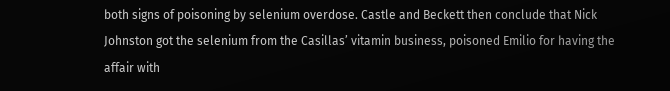both signs of poisoning by selenium overdose. Castle and Beckett then conclude that Nick Johnston got the selenium from the Casillas’ vitamin business, poisoned Emilio for having the affair with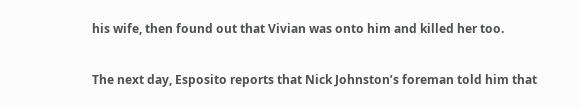his wife, then found out that Vivian was onto him and killed her too.

The next day, Esposito reports that Nick Johnston’s foreman told him that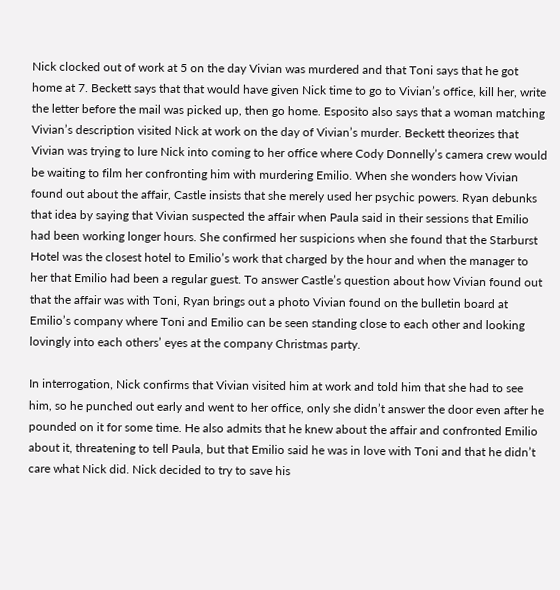Nick clocked out of work at 5 on the day Vivian was murdered and that Toni says that he got home at 7. Beckett says that that would have given Nick time to go to Vivian’s office, kill her, write the letter before the mail was picked up, then go home. Esposito also says that a woman matching Vivian’s description visited Nick at work on the day of Vivian’s murder. Beckett theorizes that Vivian was trying to lure Nick into coming to her office where Cody Donnelly’s camera crew would be waiting to film her confronting him with murdering Emilio. When she wonders how Vivian found out about the affair, Castle insists that she merely used her psychic powers. Ryan debunks that idea by saying that Vivian suspected the affair when Paula said in their sessions that Emilio had been working longer hours. She confirmed her suspicions when she found that the Starburst Hotel was the closest hotel to Emilio’s work that charged by the hour and when the manager to her that Emilio had been a regular guest. To answer Castle’s question about how Vivian found out that the affair was with Toni, Ryan brings out a photo Vivian found on the bulletin board at Emilio’s company where Toni and Emilio can be seen standing close to each other and looking lovingly into each others’ eyes at the company Christmas party.

In interrogation, Nick confirms that Vivian visited him at work and told him that she had to see him, so he punched out early and went to her office, only she didn’t answer the door even after he pounded on it for some time. He also admits that he knew about the affair and confronted Emilio about it, threatening to tell Paula, but that Emilio said he was in love with Toni and that he didn’t care what Nick did. Nick decided to try to save his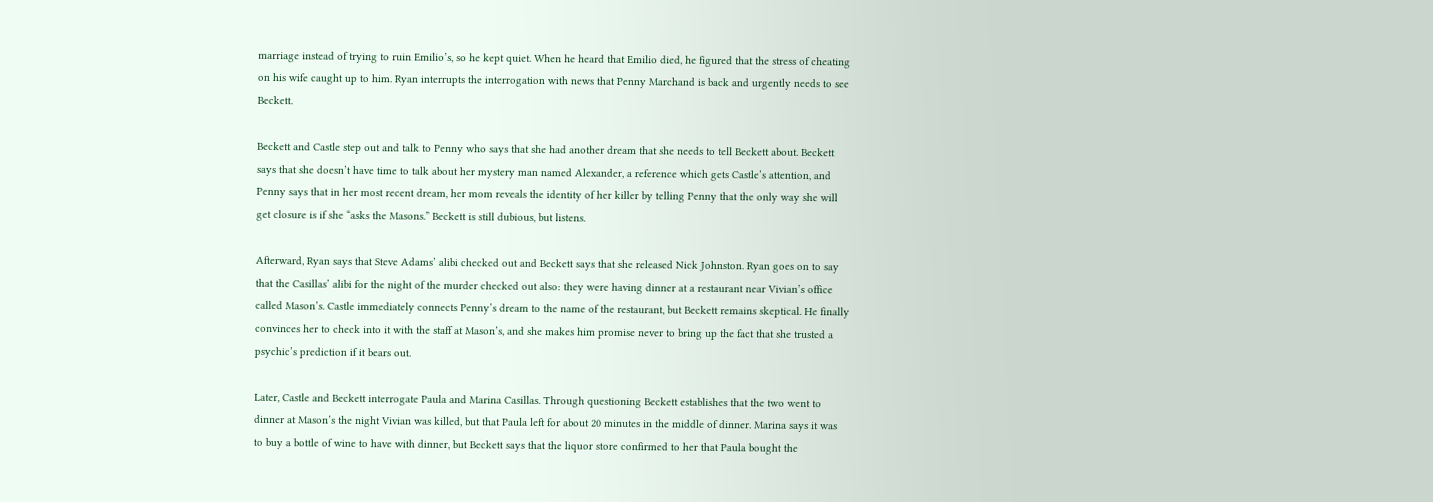marriage instead of trying to ruin Emilio’s, so he kept quiet. When he heard that Emilio died, he figured that the stress of cheating on his wife caught up to him. Ryan interrupts the interrogation with news that Penny Marchand is back and urgently needs to see Beckett.

Beckett and Castle step out and talk to Penny who says that she had another dream that she needs to tell Beckett about. Beckett says that she doesn’t have time to talk about her mystery man named Alexander, a reference which gets Castle’s attention, and Penny says that in her most recent dream, her mom reveals the identity of her killer by telling Penny that the only way she will get closure is if she “asks the Masons.” Beckett is still dubious, but listens.

Afterward, Ryan says that Steve Adams’ alibi checked out and Beckett says that she released Nick Johnston. Ryan goes on to say that the Casillas’ alibi for the night of the murder checked out also: they were having dinner at a restaurant near Vivian’s office called Mason’s. Castle immediately connects Penny’s dream to the name of the restaurant, but Beckett remains skeptical. He finally convinces her to check into it with the staff at Mason’s, and she makes him promise never to bring up the fact that she trusted a psychic’s prediction if it bears out.

Later, Castle and Beckett interrogate Paula and Marina Casillas. Through questioning Beckett establishes that the two went to dinner at Mason’s the night Vivian was killed, but that Paula left for about 20 minutes in the middle of dinner. Marina says it was to buy a bottle of wine to have with dinner, but Beckett says that the liquor store confirmed to her that Paula bought the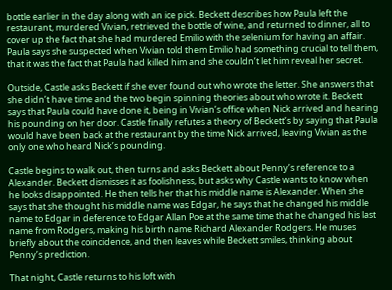bottle earlier in the day along with an ice pick. Beckett describes how Paula left the restaurant, murdered Vivian, retrieved the bottle of wine, and returned to dinner, all to cover up the fact that she had murdered Emilio with the selenium for having an affair. Paula says she suspected when Vivian told them Emilio had something crucial to tell them, that it was the fact that Paula had killed him and she couldn’t let him reveal her secret.

Outside, Castle asks Beckett if she ever found out who wrote the letter. She answers that she didn’t have time and the two begin spinning theories about who wrote it. Beckett says that Paula could have done it, being in Vivian’s office when Nick arrived and hearing his pounding on her door. Castle finally refutes a theory of Beckett’s by saying that Paula would have been back at the restaurant by the time Nick arrived, leaving Vivian as the only one who heard Nick’s pounding.

Castle begins to walk out, then turns and asks Beckett about Penny’s reference to a Alexander. Beckett dismisses it as foolishness, but asks why Castle wants to know when he looks disappointed. He then tells her that his middle name is Alexander. When she says that she thought his middle name was Edgar, he says that he changed his middle name to Edgar in deference to Edgar Allan Poe at the same time that he changed his last name from Rodgers, making his birth name Richard Alexander Rodgers. He muses briefly about the coincidence, and then leaves while Beckett smiles, thinking about Penny’s prediction.

That night, Castle returns to his loft with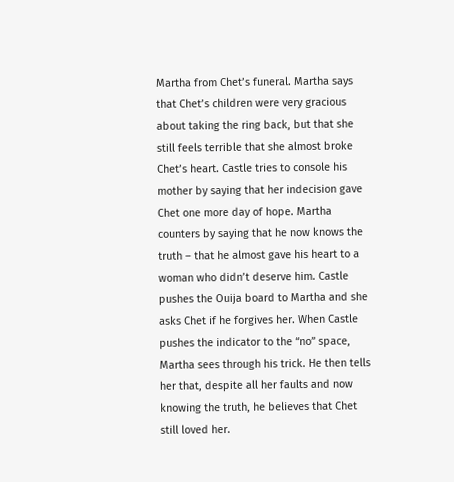Martha from Chet’s funeral. Martha says that Chet’s children were very gracious about taking the ring back, but that she still feels terrible that she almost broke Chet’s heart. Castle tries to console his mother by saying that her indecision gave Chet one more day of hope. Martha counters by saying that he now knows the truth – that he almost gave his heart to a woman who didn’t deserve him. Castle pushes the Ouija board to Martha and she asks Chet if he forgives her. When Castle pushes the indicator to the “no” space, Martha sees through his trick. He then tells her that, despite all her faults and now knowing the truth, he believes that Chet still loved her.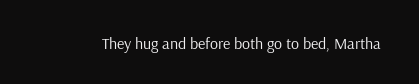They hug and before both go to bed, Martha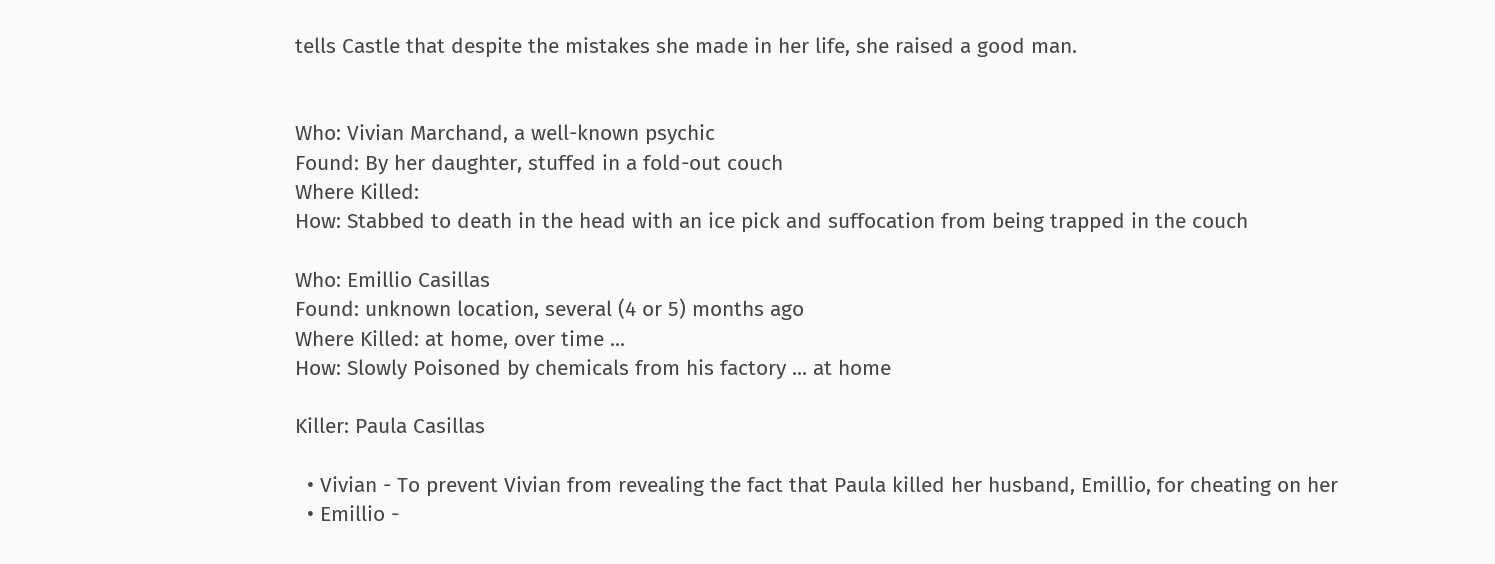tells Castle that despite the mistakes she made in her life, she raised a good man.


Who: Vivian Marchand, a well-known psychic
Found: By her daughter, stuffed in a fold-out couch
Where Killed:
How: Stabbed to death in the head with an ice pick and suffocation from being trapped in the couch

Who: Emillio Casillas
Found: unknown location, several (4 or 5) months ago
Where Killed: at home, over time ...
How: Slowly Poisoned by chemicals from his factory ... at home

Killer: Paula Casillas

  • Vivian - To prevent Vivian from revealing the fact that Paula killed her husband, Emillio, for cheating on her
  • Emillio -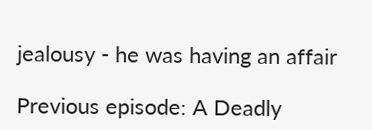jealousy - he was having an affair

Previous episode: A Deadly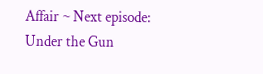Affair ~ Next episode: Under the Gun